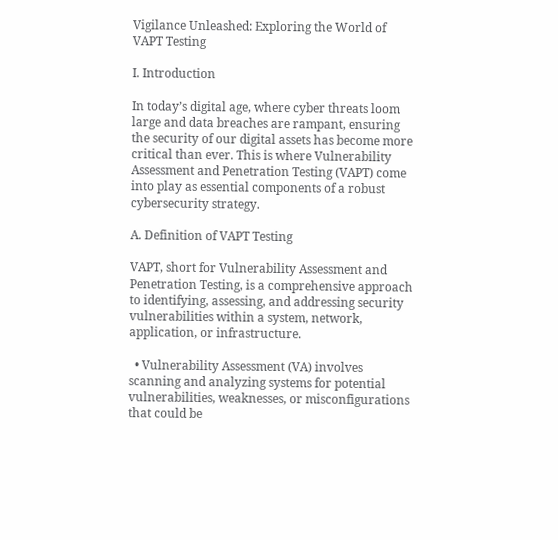Vigilance Unleashed: Exploring the World of VAPT Testing

I. Introduction

In today’s digital age, where cyber threats loom large and data breaches are rampant, ensuring the security of our digital assets has become more critical than ever. This is where Vulnerability Assessment and Penetration Testing (VAPT) come into play as essential components of a robust cybersecurity strategy.

A. Definition of VAPT Testing

VAPT, short for Vulnerability Assessment and Penetration Testing, is a comprehensive approach to identifying, assessing, and addressing security vulnerabilities within a system, network, application, or infrastructure.

  • Vulnerability Assessment (VA) involves scanning and analyzing systems for potential vulnerabilities, weaknesses, or misconfigurations that could be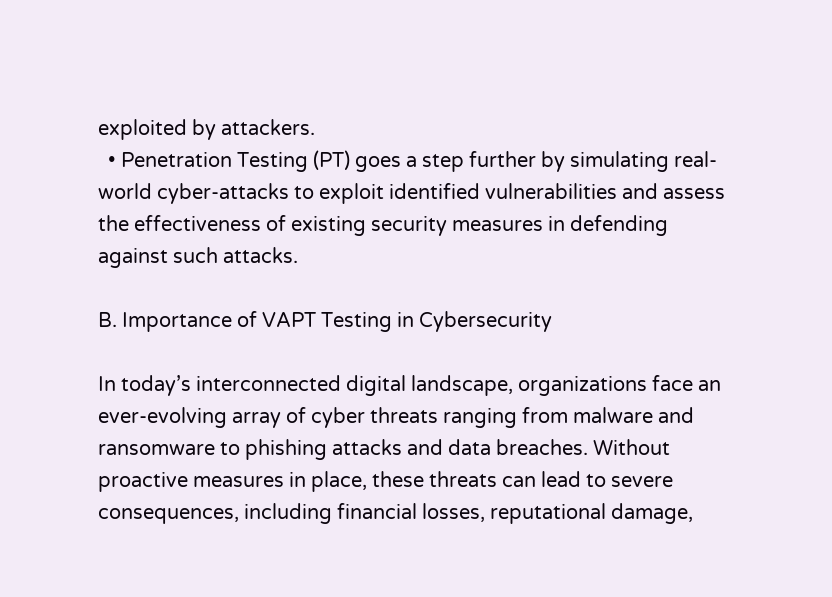exploited by attackers.
  • Penetration Testing (PT) goes a step further by simulating real-world cyber-attacks to exploit identified vulnerabilities and assess the effectiveness of existing security measures in defending against such attacks.

B. Importance of VAPT Testing in Cybersecurity

In today’s interconnected digital landscape, organizations face an ever-evolving array of cyber threats ranging from malware and ransomware to phishing attacks and data breaches. Without proactive measures in place, these threats can lead to severe consequences, including financial losses, reputational damage,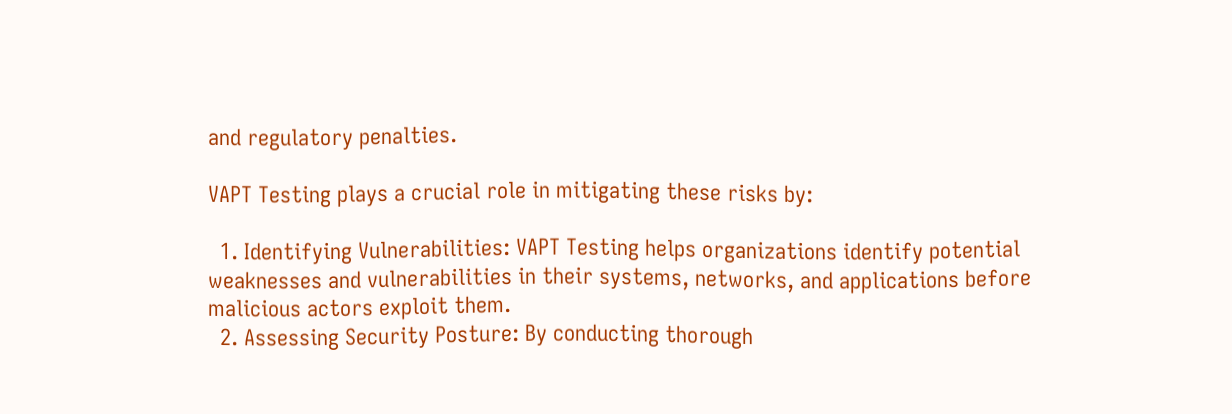and regulatory penalties.

VAPT Testing plays a crucial role in mitigating these risks by:

  1. Identifying Vulnerabilities: VAPT Testing helps organizations identify potential weaknesses and vulnerabilities in their systems, networks, and applications before malicious actors exploit them.
  2. Assessing Security Posture: By conducting thorough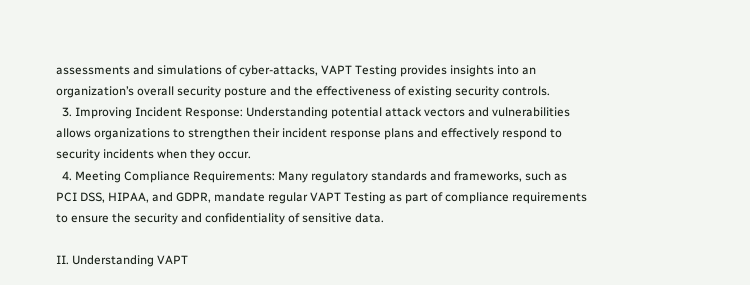assessments and simulations of cyber-attacks, VAPT Testing provides insights into an organization’s overall security posture and the effectiveness of existing security controls.
  3. Improving Incident Response: Understanding potential attack vectors and vulnerabilities allows organizations to strengthen their incident response plans and effectively respond to security incidents when they occur.
  4. Meeting Compliance Requirements: Many regulatory standards and frameworks, such as PCI DSS, HIPAA, and GDPR, mandate regular VAPT Testing as part of compliance requirements to ensure the security and confidentiality of sensitive data.

II. Understanding VAPT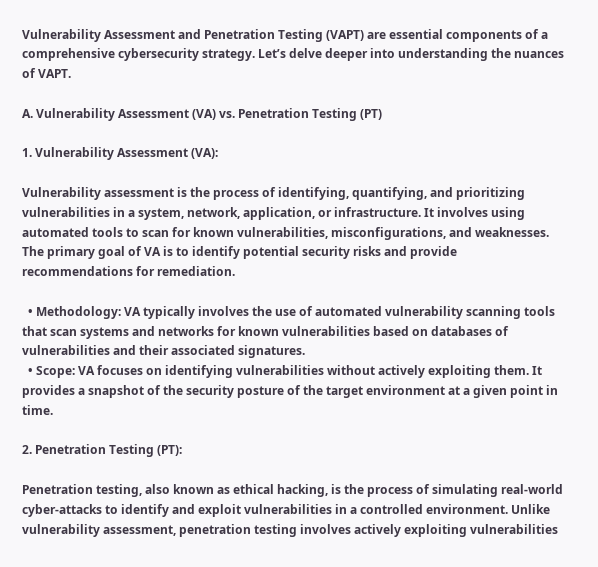Vulnerability Assessment and Penetration Testing (VAPT) are essential components of a comprehensive cybersecurity strategy. Let’s delve deeper into understanding the nuances of VAPT.

A. Vulnerability Assessment (VA) vs. Penetration Testing (PT)

1. Vulnerability Assessment (VA):

Vulnerability assessment is the process of identifying, quantifying, and prioritizing vulnerabilities in a system, network, application, or infrastructure. It involves using automated tools to scan for known vulnerabilities, misconfigurations, and weaknesses. The primary goal of VA is to identify potential security risks and provide recommendations for remediation.

  • Methodology: VA typically involves the use of automated vulnerability scanning tools that scan systems and networks for known vulnerabilities based on databases of vulnerabilities and their associated signatures.
  • Scope: VA focuses on identifying vulnerabilities without actively exploiting them. It provides a snapshot of the security posture of the target environment at a given point in time.

2. Penetration Testing (PT):

Penetration testing, also known as ethical hacking, is the process of simulating real-world cyber-attacks to identify and exploit vulnerabilities in a controlled environment. Unlike vulnerability assessment, penetration testing involves actively exploiting vulnerabilities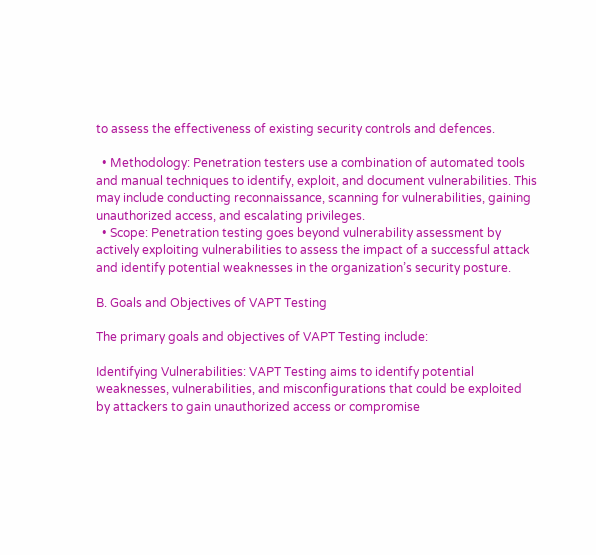to assess the effectiveness of existing security controls and defences.

  • Methodology: Penetration testers use a combination of automated tools and manual techniques to identify, exploit, and document vulnerabilities. This may include conducting reconnaissance, scanning for vulnerabilities, gaining unauthorized access, and escalating privileges.
  • Scope: Penetration testing goes beyond vulnerability assessment by actively exploiting vulnerabilities to assess the impact of a successful attack and identify potential weaknesses in the organization’s security posture.

B. Goals and Objectives of VAPT Testing

The primary goals and objectives of VAPT Testing include:

Identifying Vulnerabilities: VAPT Testing aims to identify potential weaknesses, vulnerabilities, and misconfigurations that could be exploited by attackers to gain unauthorized access or compromise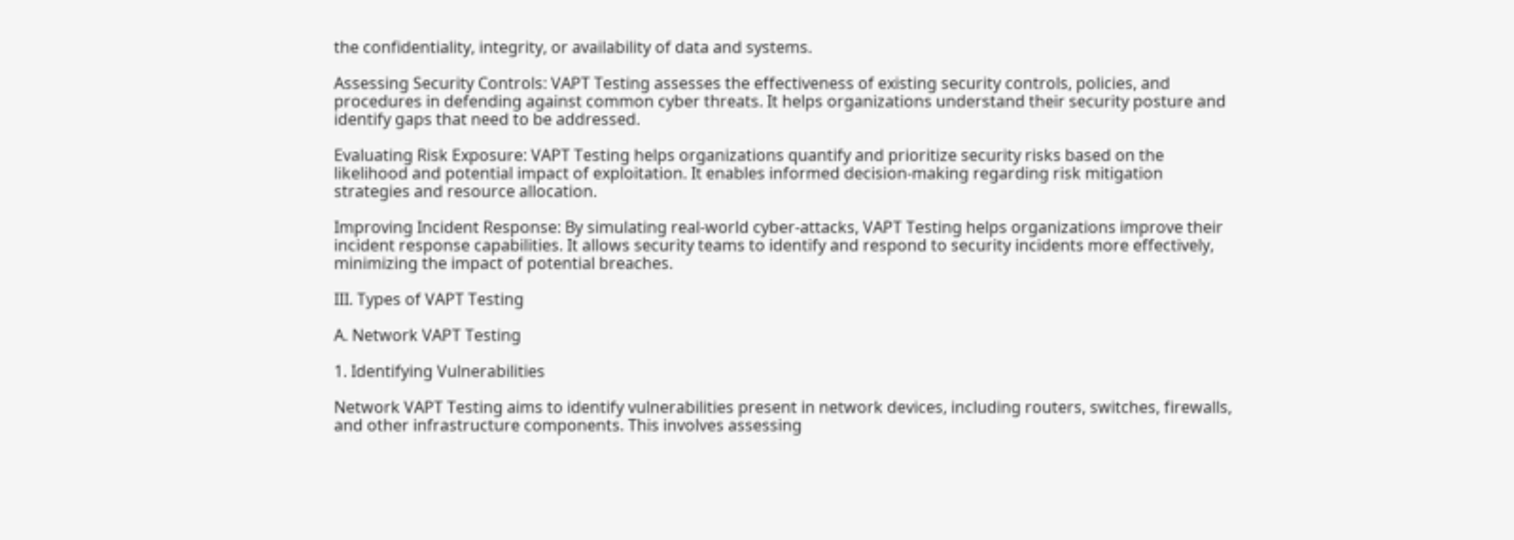the confidentiality, integrity, or availability of data and systems.

Assessing Security Controls: VAPT Testing assesses the effectiveness of existing security controls, policies, and procedures in defending against common cyber threats. It helps organizations understand their security posture and identify gaps that need to be addressed.

Evaluating Risk Exposure: VAPT Testing helps organizations quantify and prioritize security risks based on the likelihood and potential impact of exploitation. It enables informed decision-making regarding risk mitigation strategies and resource allocation.

Improving Incident Response: By simulating real-world cyber-attacks, VAPT Testing helps organizations improve their incident response capabilities. It allows security teams to identify and respond to security incidents more effectively, minimizing the impact of potential breaches.

III. Types of VAPT Testing

A. Network VAPT Testing

1. Identifying Vulnerabilities

Network VAPT Testing aims to identify vulnerabilities present in network devices, including routers, switches, firewalls, and other infrastructure components. This involves assessing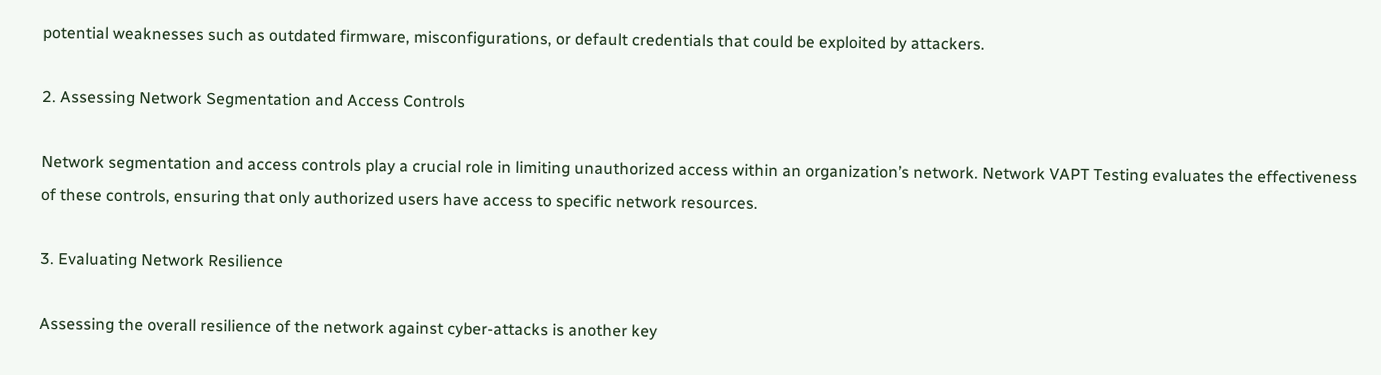potential weaknesses such as outdated firmware, misconfigurations, or default credentials that could be exploited by attackers.

2. Assessing Network Segmentation and Access Controls

Network segmentation and access controls play a crucial role in limiting unauthorized access within an organization’s network. Network VAPT Testing evaluates the effectiveness of these controls, ensuring that only authorized users have access to specific network resources.

3. Evaluating Network Resilience

Assessing the overall resilience of the network against cyber-attacks is another key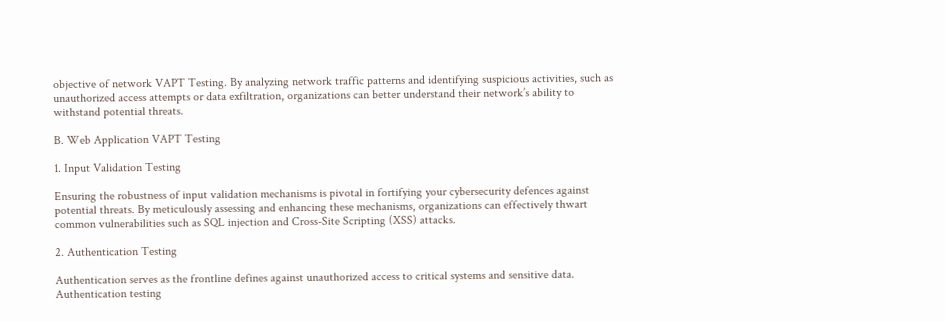objective of network VAPT Testing. By analyzing network traffic patterns and identifying suspicious activities, such as unauthorized access attempts or data exfiltration, organizations can better understand their network’s ability to withstand potential threats.

B. Web Application VAPT Testing

1. Input Validation Testing

Ensuring the robustness of input validation mechanisms is pivotal in fortifying your cybersecurity defences against potential threats. By meticulously assessing and enhancing these mechanisms, organizations can effectively thwart common vulnerabilities such as SQL injection and Cross-Site Scripting (XSS) attacks.

2. Authentication Testing

Authentication serves as the frontline defines against unauthorized access to critical systems and sensitive data. Authentication testing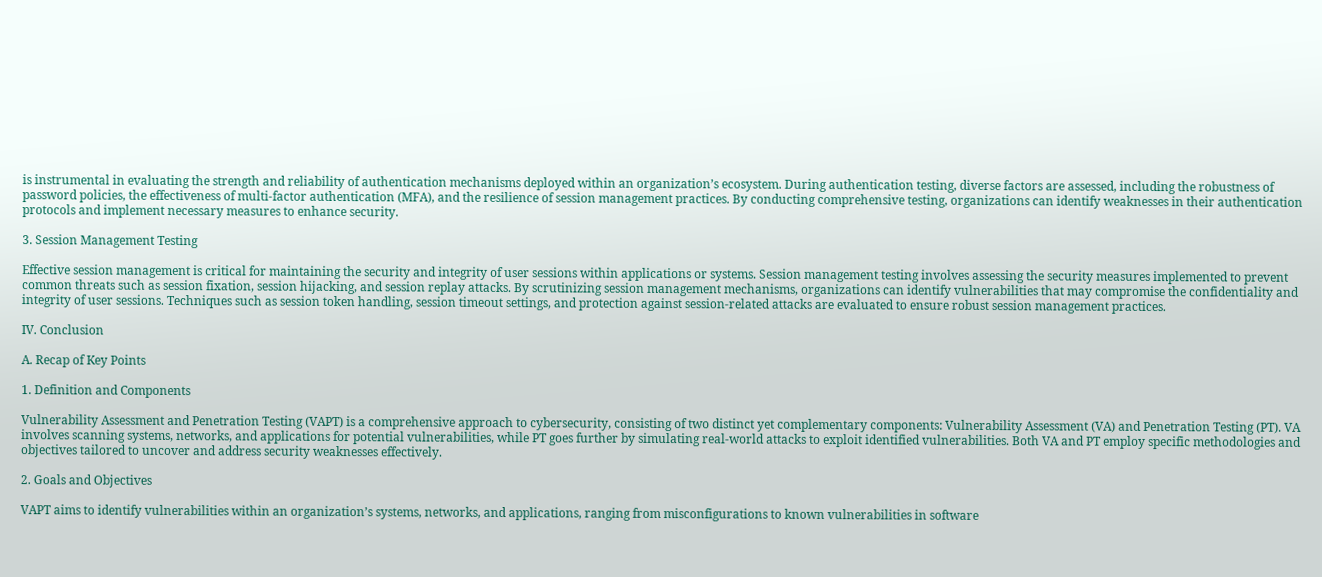is instrumental in evaluating the strength and reliability of authentication mechanisms deployed within an organization’s ecosystem. During authentication testing, diverse factors are assessed, including the robustness of password policies, the effectiveness of multi-factor authentication (MFA), and the resilience of session management practices. By conducting comprehensive testing, organizations can identify weaknesses in their authentication protocols and implement necessary measures to enhance security.

3. Session Management Testing

Effective session management is critical for maintaining the security and integrity of user sessions within applications or systems. Session management testing involves assessing the security measures implemented to prevent common threats such as session fixation, session hijacking, and session replay attacks. By scrutinizing session management mechanisms, organizations can identify vulnerabilities that may compromise the confidentiality and integrity of user sessions. Techniques such as session token handling, session timeout settings, and protection against session-related attacks are evaluated to ensure robust session management practices.

IV. Conclusion

A. Recap of Key Points

1. Definition and Components

Vulnerability Assessment and Penetration Testing (VAPT) is a comprehensive approach to cybersecurity, consisting of two distinct yet complementary components: Vulnerability Assessment (VA) and Penetration Testing (PT). VA involves scanning systems, networks, and applications for potential vulnerabilities, while PT goes further by simulating real-world attacks to exploit identified vulnerabilities. Both VA and PT employ specific methodologies and objectives tailored to uncover and address security weaknesses effectively.

2. Goals and Objectives

VAPT aims to identify vulnerabilities within an organization’s systems, networks, and applications, ranging from misconfigurations to known vulnerabilities in software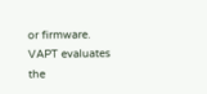or firmware. VAPT evaluates the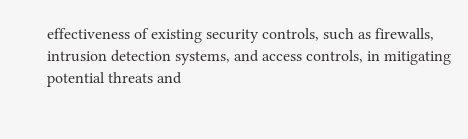effectiveness of existing security controls, such as firewalls, intrusion detection systems, and access controls, in mitigating potential threats and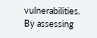vulnerabilities. By assessing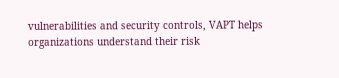vulnerabilities and security controls, VAPT helps organizations understand their risk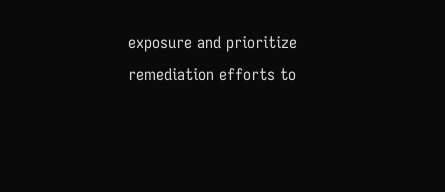exposure and prioritize remediation efforts to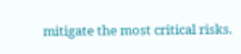mitigate the most critical risks.